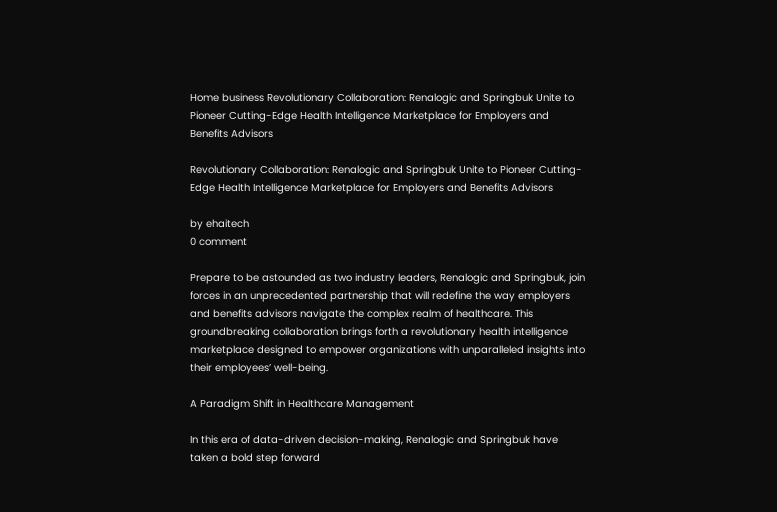Home business Revolutionary Collaboration: Renalogic and Springbuk Unite to Pioneer Cutting-Edge Health Intelligence Marketplace for Employers and Benefits Advisors

Revolutionary Collaboration: Renalogic and Springbuk Unite to Pioneer Cutting-Edge Health Intelligence Marketplace for Employers and Benefits Advisors

by ehaitech
0 comment

Prepare to be astounded as two industry leaders, Renalogic and Springbuk, join forces in an unprecedented partnership that will redefine the way employers and benefits advisors navigate the complex realm of healthcare. This groundbreaking collaboration brings forth a revolutionary health intelligence marketplace designed to empower organizations with unparalleled insights into their employees’ well-being.

A Paradigm Shift in Healthcare Management

In this era of data-driven decision-making, Renalogic and Springbuk have taken a bold step forward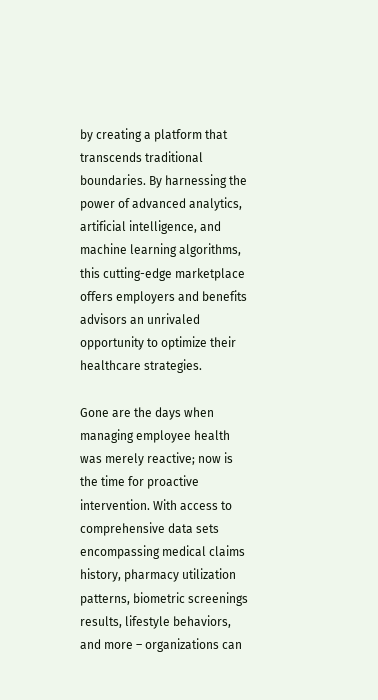by creating a platform that transcends traditional boundaries. By harnessing the power of advanced analytics, artificial intelligence, and machine learning algorithms, this cutting-edge marketplace offers employers and benefits advisors an unrivaled opportunity to optimize their healthcare strategies.

Gone are the days when managing employee health was merely reactive; now is the time for proactive intervention. With access to comprehensive data sets encompassing medical claims history, pharmacy utilization patterns, biometric screenings results, lifestyle behaviors, and more – organizations can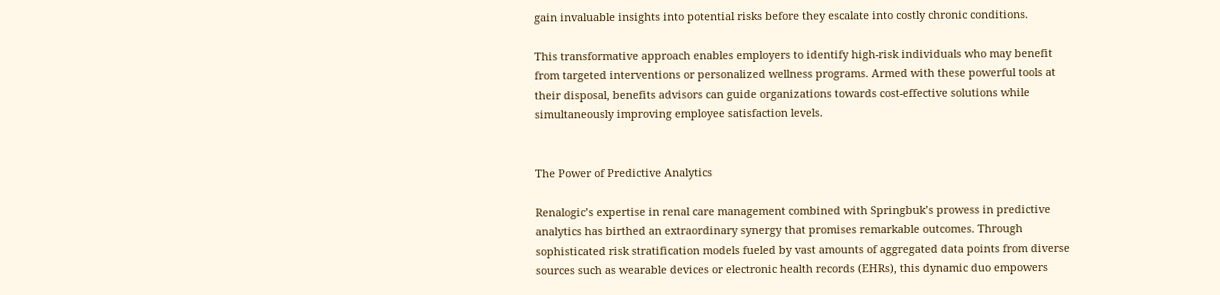gain invaluable insights into potential risks before they escalate into costly chronic conditions.

This transformative approach enables employers to identify high-risk individuals who may benefit from targeted interventions or personalized wellness programs. Armed with these powerful tools at their disposal, benefits advisors can guide organizations towards cost-effective solutions while simultaneously improving employee satisfaction levels.


The Power of Predictive Analytics

Renalogic’s expertise in renal care management combined with Springbuk’s prowess in predictive analytics has birthed an extraordinary synergy that promises remarkable outcomes. Through sophisticated risk stratification models fueled by vast amounts of aggregated data points from diverse sources such as wearable devices or electronic health records (EHRs), this dynamic duo empowers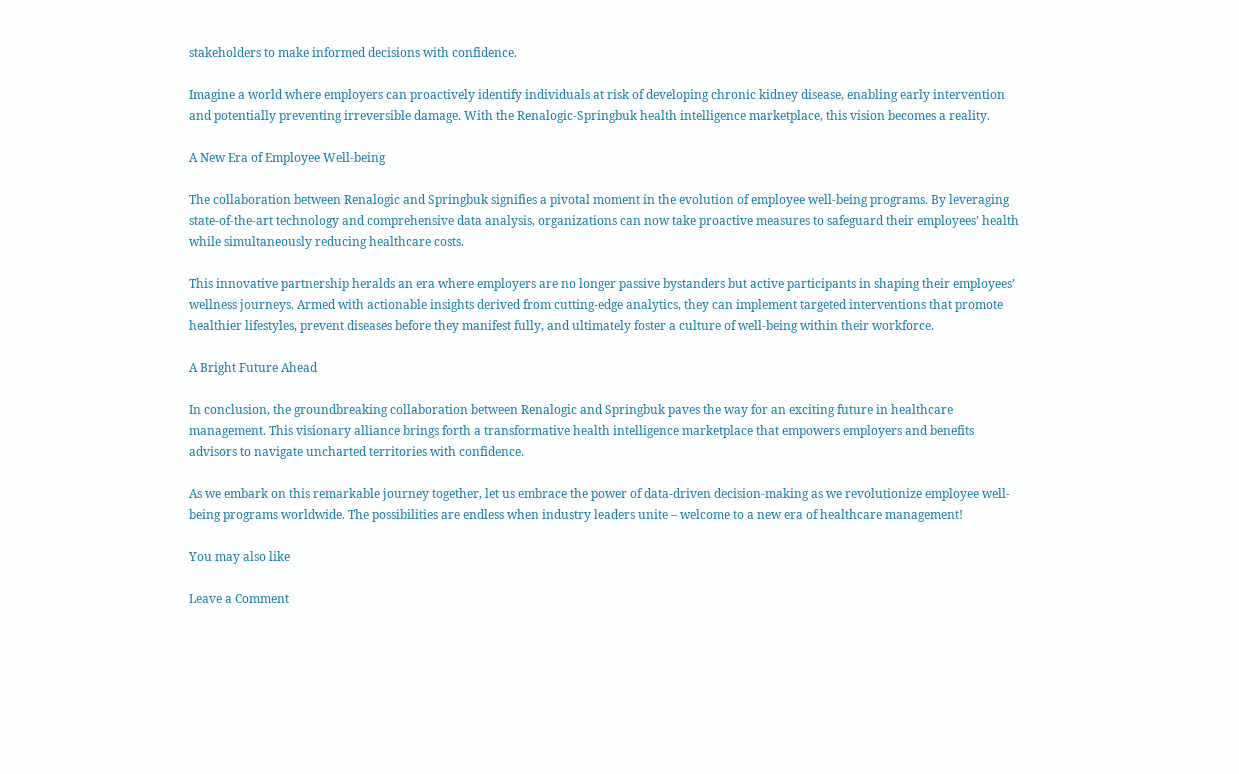stakeholders to make informed decisions with confidence.

Imagine a world where employers can proactively identify individuals at risk of developing chronic kidney disease, enabling early intervention and potentially preventing irreversible damage. With the Renalogic-Springbuk health intelligence marketplace, this vision becomes a reality.

A New Era of Employee Well-being

The collaboration between Renalogic and Springbuk signifies a pivotal moment in the evolution of employee well-being programs. By leveraging state-of-the-art technology and comprehensive data analysis, organizations can now take proactive measures to safeguard their employees’ health while simultaneously reducing healthcare costs.

This innovative partnership heralds an era where employers are no longer passive bystanders but active participants in shaping their employees’ wellness journeys. Armed with actionable insights derived from cutting-edge analytics, they can implement targeted interventions that promote healthier lifestyles, prevent diseases before they manifest fully, and ultimately foster a culture of well-being within their workforce.

A Bright Future Ahead

In conclusion, the groundbreaking collaboration between Renalogic and Springbuk paves the way for an exciting future in healthcare management. This visionary alliance brings forth a transformative health intelligence marketplace that empowers employers and benefits advisors to navigate uncharted territories with confidence.

As we embark on this remarkable journey together, let us embrace the power of data-driven decision-making as we revolutionize employee well-being programs worldwide. The possibilities are endless when industry leaders unite – welcome to a new era of healthcare management!

You may also like

Leave a Comment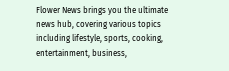Flower News brings you the ultimate news hub, covering various topics including lifestyle, sports, cooking, entertainment, business,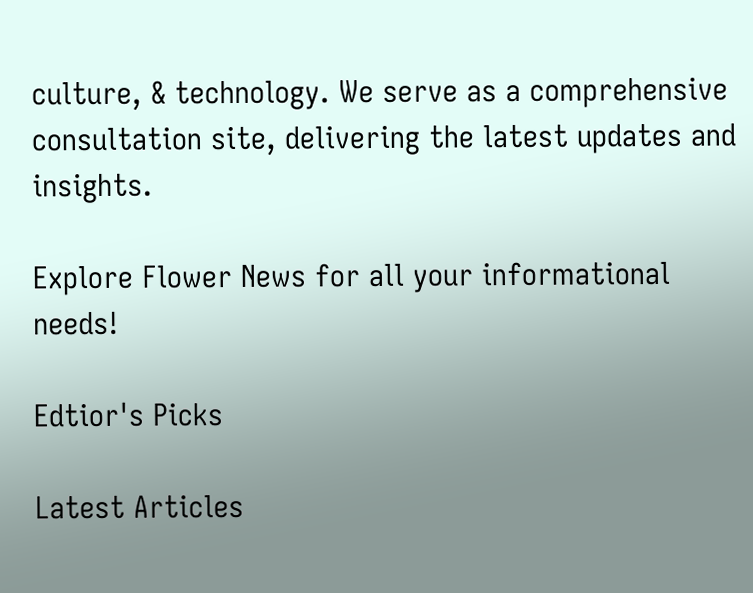culture, & technology. We serve as a comprehensive consultation site, delivering the latest updates and insights.

Explore Flower News for all your informational needs!

Edtior's Picks

Latest Articles